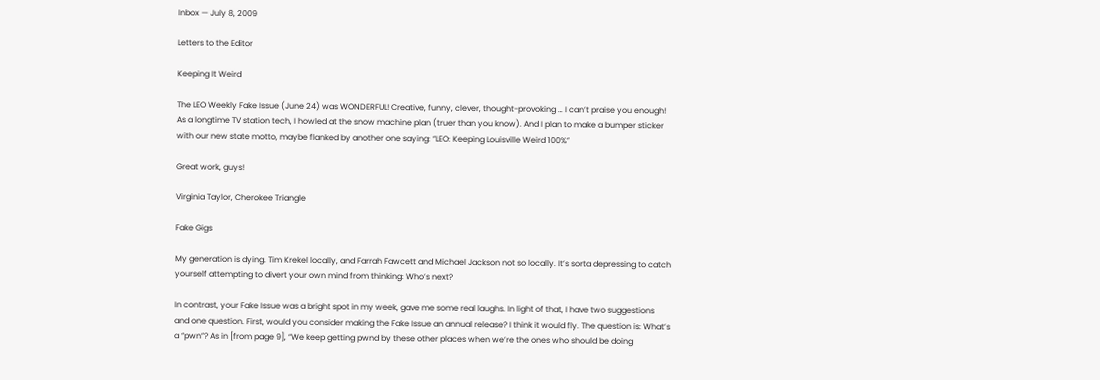Inbox — July 8, 2009

Letters to the Editor

Keeping It Weird

The LEO Weekly Fake Issue (June 24) was WONDERFUL! Creative, funny, clever, thought-provoking … I can’t praise you enough! As a longtime TV station tech, I howled at the snow machine plan (truer than you know). And I plan to make a bumper sticker with our new state motto, maybe flanked by another one saying: “LEO: Keeping Louisville Weird 100%”

Great work, guys!

Virginia Taylor, Cherokee Triangle

Fake Gigs

My generation is dying. Tim Krekel locally, and Farrah Fawcett and Michael Jackson not so locally. It’s sorta depressing to catch yourself attempting to divert your own mind from thinking: Who’s next?

In contrast, your Fake Issue was a bright spot in my week, gave me some real laughs. In light of that, I have two suggestions and one question. First, would you consider making the Fake Issue an annual release? I think it would fly. The question is: What’s a “pwn”? As in [from page 9], “We keep getting pwnd by these other places when we’re the ones who should be doing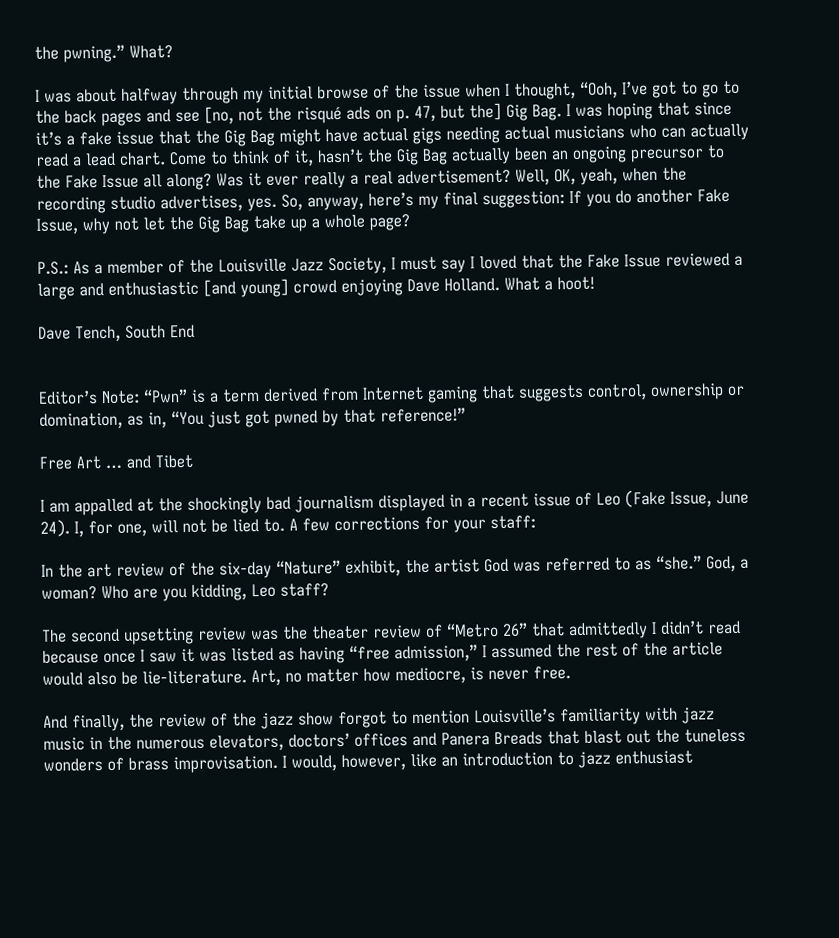the pwning.” What?

I was about halfway through my initial browse of the issue when I thought, “Ooh, I’ve got to go to the back pages and see [no, not the risqué ads on p. 47, but the] Gig Bag. I was hoping that since it’s a fake issue that the Gig Bag might have actual gigs needing actual musicians who can actually read a lead chart. Come to think of it, hasn’t the Gig Bag actually been an ongoing precursor to the Fake Issue all along? Was it ever really a real advertisement? Well, OK, yeah, when the recording studio advertises, yes. So, anyway, here’s my final suggestion: If you do another Fake Issue, why not let the Gig Bag take up a whole page?

P.S.: As a member of the Louisville Jazz Society, I must say I loved that the Fake Issue reviewed a large and enthusiastic [and young] crowd enjoying Dave Holland. What a hoot!

Dave Tench, South End


Editor’s Note: “Pwn” is a term derived from Internet gaming that suggests control, ownership or domination, as in, “You just got pwned by that reference!”

Free Art … and Tibet

I am appalled at the shockingly bad journalism displayed in a recent issue of Leo (Fake Issue, June 24). I, for one, will not be lied to. A few corrections for your staff:

In the art review of the six-day “Nature” exhibit, the artist God was referred to as “she.” God, a woman? Who are you kidding, Leo staff?

The second upsetting review was the theater review of “Metro 26” that admittedly I didn’t read because once I saw it was listed as having “free admission,” I assumed the rest of the article would also be lie-literature. Art, no matter how mediocre, is never free.

And finally, the review of the jazz show forgot to mention Louisville’s familiarity with jazz music in the numerous elevators, doctors’ offices and Panera Breads that blast out the tuneless wonders of brass improvisation. I would, however, like an introduction to jazz enthusiast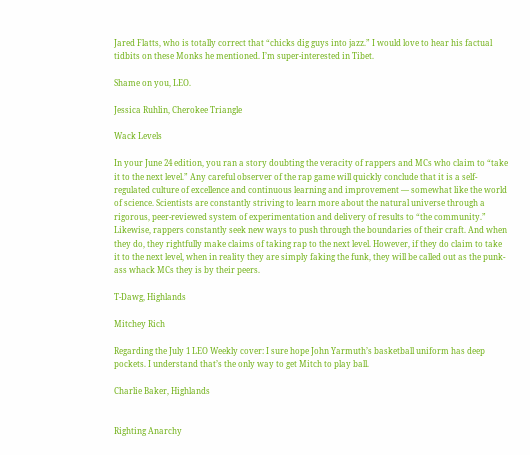Jared Flatts, who is totally correct that “chicks dig guys into jazz.” I would love to hear his factual tidbits on these Monks he mentioned. I’m super-interested in Tibet.

Shame on you, LEO.

Jessica Ruhlin, Cherokee Triangle

Wack Levels

In your June 24 edition, you ran a story doubting the veracity of rappers and MCs who claim to “take it to the next level.” Any careful observer of the rap game will quickly conclude that it is a self-regulated culture of excellence and continuous learning and improvement — somewhat like the world of science. Scientists are constantly striving to learn more about the natural universe through a rigorous, peer-reviewed system of experimentation and delivery of results to “the community.” Likewise, rappers constantly seek new ways to push through the boundaries of their craft. And when they do, they rightfully make claims of taking rap to the next level. However, if they do claim to take it to the next level, when in reality they are simply faking the funk, they will be called out as the punk-ass whack MCs they is by their peers.

T-Dawg, Highlands

Mitchey Rich

Regarding the July 1 LEO Weekly cover: I sure hope John Yarmuth’s basketball uniform has deep pockets. I understand that’s the only way to get Mitch to play ball.

Charlie Baker, Highlands


Righting Anarchy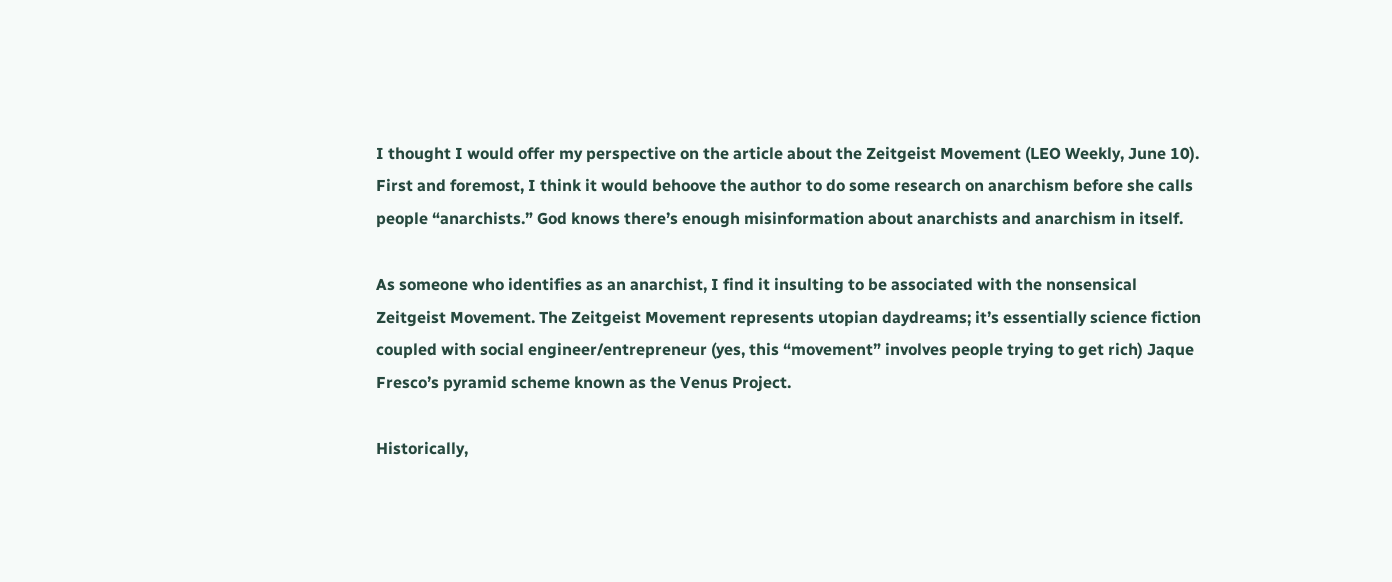I thought I would offer my perspective on the article about the Zeitgeist Movement (LEO Weekly, June 10). First and foremost, I think it would behoove the author to do some research on anarchism before she calls people “anarchists.” God knows there’s enough misinformation about anarchists and anarchism in itself.

As someone who identifies as an anarchist, I find it insulting to be associated with the nonsensical Zeitgeist Movement. The Zeitgeist Movement represents utopian daydreams; it’s essentially science fiction coupled with social engineer/entrepreneur (yes, this “movement” involves people trying to get rich) Jaque Fresco’s pyramid scheme known as the Venus Project.

Historically,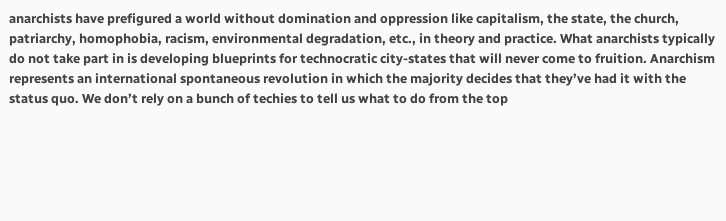anarchists have prefigured a world without domination and oppression like capitalism, the state, the church, patriarchy, homophobia, racism, environmental degradation, etc., in theory and practice. What anarchists typically do not take part in is developing blueprints for technocratic city-states that will never come to fruition. Anarchism represents an international spontaneous revolution in which the majority decides that they’ve had it with the status quo. We don’t rely on a bunch of techies to tell us what to do from the top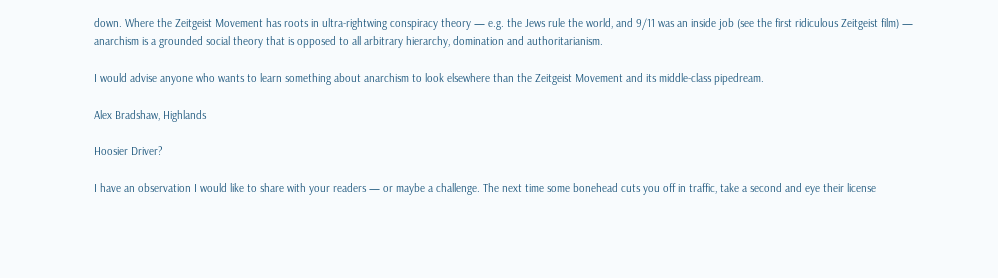down. Where the Zeitgeist Movement has roots in ultra-rightwing conspiracy theory — e.g. the Jews rule the world, and 9/11 was an inside job (see the first ridiculous Zeitgeist film) — anarchism is a grounded social theory that is opposed to all arbitrary hierarchy, domination and authoritarianism.

I would advise anyone who wants to learn something about anarchism to look elsewhere than the Zeitgeist Movement and its middle-class pipedream.

Alex Bradshaw, Highlands

Hoosier Driver?

I have an observation I would like to share with your readers — or maybe a challenge. The next time some bonehead cuts you off in traffic, take a second and eye their license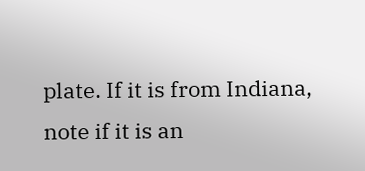plate. If it is from Indiana, note if it is an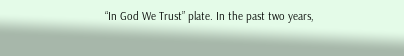“In God We Trust” plate. In the past two years,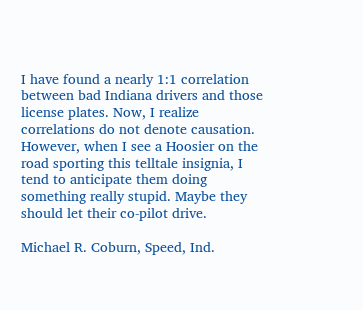I have found a nearly 1:1 correlation between bad Indiana drivers and those license plates. Now, I realize correlations do not denote causation. However, when I see a Hoosier on the road sporting this telltale insignia, I tend to anticipate them doing something really stupid. Maybe they should let their co-pilot drive.

Michael R. Coburn, Speed, Ind.